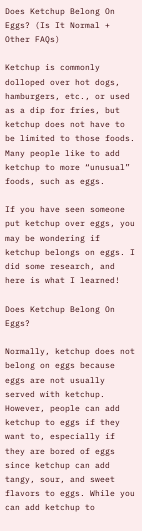Does Ketchup Belong On Eggs? (Is It Normal + Other FAQs)

Ketchup is commonly dolloped over hot dogs, hamburgers, etc., or used as a dip for fries, but ketchup does not have to be limited to those foods. Many people like to add ketchup to more “unusual” foods, such as eggs.

If you have seen someone put ketchup over eggs, you may be wondering if ketchup belongs on eggs. I did some research, and here is what I learned!

Does Ketchup Belong On Eggs?

Normally, ketchup does not belong on eggs because eggs are not usually served with ketchup. However, people can add ketchup to eggs if they want to, especially if they are bored of eggs since ketchup can add tangy, sour, and sweet flavors to eggs. While you can add ketchup to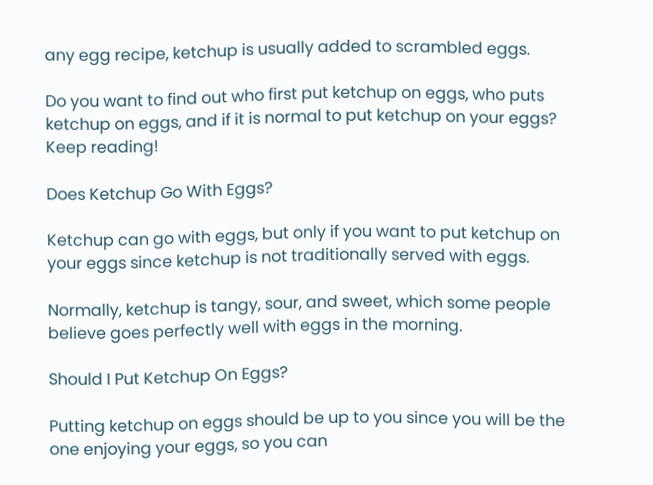any egg recipe, ketchup is usually added to scrambled eggs.

Do you want to find out who first put ketchup on eggs, who puts ketchup on eggs, and if it is normal to put ketchup on your eggs? Keep reading!

Does Ketchup Go With Eggs?

Ketchup can go with eggs, but only if you want to put ketchup on your eggs since ketchup is not traditionally served with eggs.

Normally, ketchup is tangy, sour, and sweet, which some people believe goes perfectly well with eggs in the morning.

Should I Put Ketchup On Eggs?

Putting ketchup on eggs should be up to you since you will be the one enjoying your eggs, so you can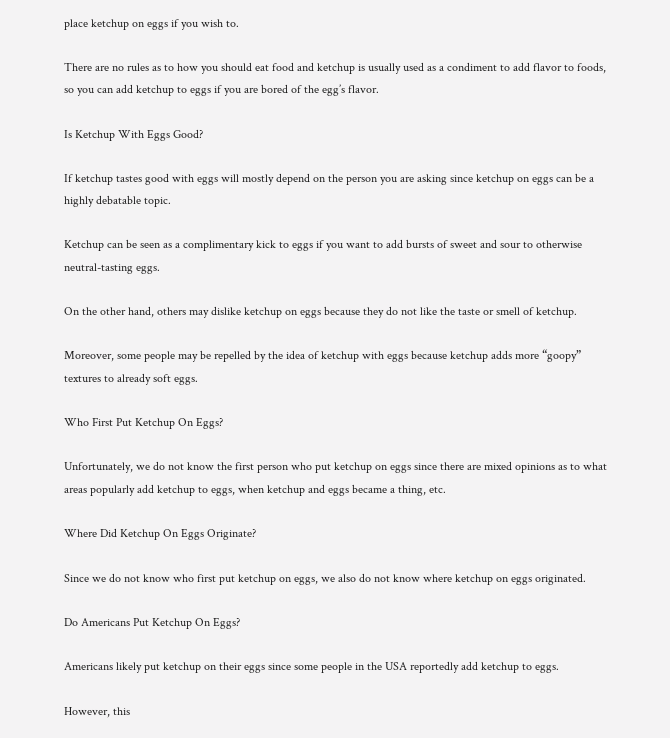place ketchup on eggs if you wish to.

There are no rules as to how you should eat food and ketchup is usually used as a condiment to add flavor to foods, so you can add ketchup to eggs if you are bored of the egg’s flavor.

Is Ketchup With Eggs Good?

If ketchup tastes good with eggs will mostly depend on the person you are asking since ketchup on eggs can be a highly debatable topic.

Ketchup can be seen as a complimentary kick to eggs if you want to add bursts of sweet and sour to otherwise neutral-tasting eggs.

On the other hand, others may dislike ketchup on eggs because they do not like the taste or smell of ketchup.

Moreover, some people may be repelled by the idea of ketchup with eggs because ketchup adds more “goopy” textures to already soft eggs.

Who First Put Ketchup On Eggs?

Unfortunately, we do not know the first person who put ketchup on eggs since there are mixed opinions as to what areas popularly add ketchup to eggs, when ketchup and eggs became a thing, etc.

Where Did Ketchup On Eggs Originate?

Since we do not know who first put ketchup on eggs, we also do not know where ketchup on eggs originated.

Do Americans Put Ketchup On Eggs?

Americans likely put ketchup on their eggs since some people in the USA reportedly add ketchup to eggs.

However, this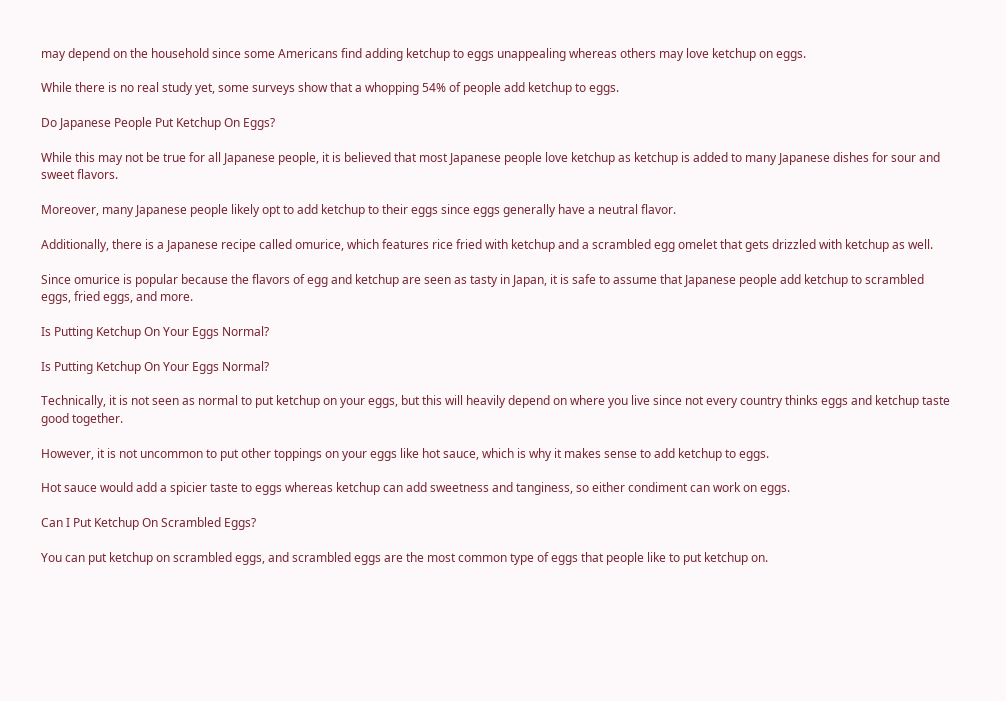may depend on the household since some Americans find adding ketchup to eggs unappealing whereas others may love ketchup on eggs.

While there is no real study yet, some surveys show that a whopping 54% of people add ketchup to eggs.

Do Japanese People Put Ketchup On Eggs?

While this may not be true for all Japanese people, it is believed that most Japanese people love ketchup as ketchup is added to many Japanese dishes for sour and sweet flavors.

Moreover, many Japanese people likely opt to add ketchup to their eggs since eggs generally have a neutral flavor.

Additionally, there is a Japanese recipe called omurice, which features rice fried with ketchup and a scrambled egg omelet that gets drizzled with ketchup as well.

Since omurice is popular because the flavors of egg and ketchup are seen as tasty in Japan, it is safe to assume that Japanese people add ketchup to scrambled eggs, fried eggs, and more.

Is Putting Ketchup On Your Eggs Normal?

Is Putting Ketchup On Your Eggs Normal?

Technically, it is not seen as normal to put ketchup on your eggs, but this will heavily depend on where you live since not every country thinks eggs and ketchup taste good together.

However, it is not uncommon to put other toppings on your eggs like hot sauce, which is why it makes sense to add ketchup to eggs.

Hot sauce would add a spicier taste to eggs whereas ketchup can add sweetness and tanginess, so either condiment can work on eggs.

Can I Put Ketchup On Scrambled Eggs?

You can put ketchup on scrambled eggs, and scrambled eggs are the most common type of eggs that people like to put ketchup on.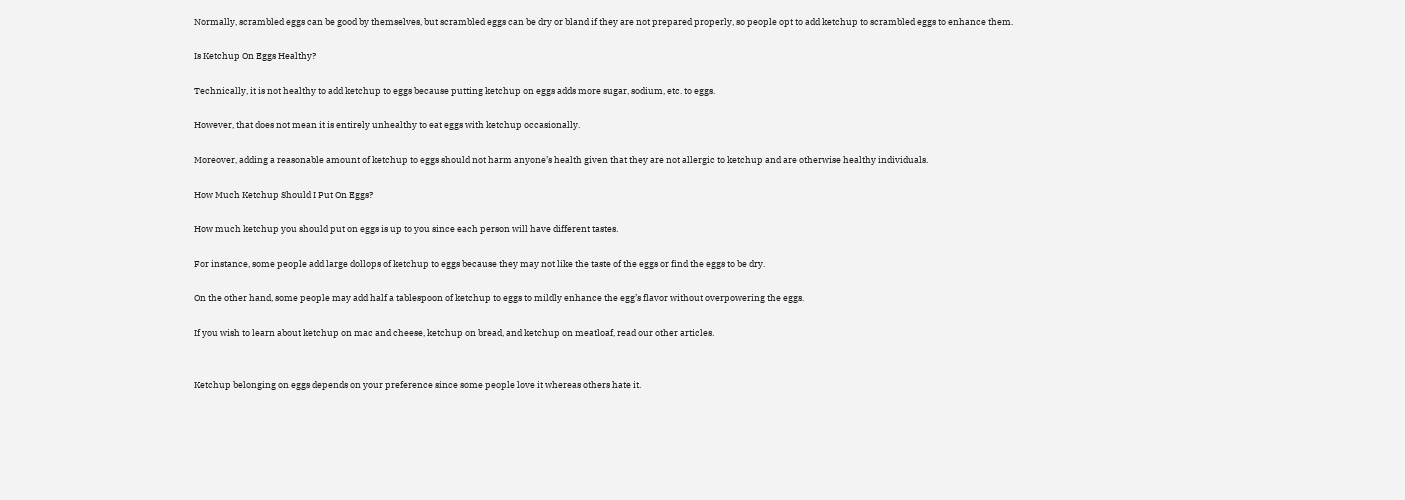Normally, scrambled eggs can be good by themselves, but scrambled eggs can be dry or bland if they are not prepared properly, so people opt to add ketchup to scrambled eggs to enhance them.

Is Ketchup On Eggs Healthy?

Technically, it is not healthy to add ketchup to eggs because putting ketchup on eggs adds more sugar, sodium, etc. to eggs.

However, that does not mean it is entirely unhealthy to eat eggs with ketchup occasionally.

Moreover, adding a reasonable amount of ketchup to eggs should not harm anyone’s health given that they are not allergic to ketchup and are otherwise healthy individuals.

How Much Ketchup Should I Put On Eggs?

How much ketchup you should put on eggs is up to you since each person will have different tastes.

For instance, some people add large dollops of ketchup to eggs because they may not like the taste of the eggs or find the eggs to be dry.

On the other hand, some people may add half a tablespoon of ketchup to eggs to mildly enhance the egg’s flavor without overpowering the eggs.

If you wish to learn about ketchup on mac and cheese, ketchup on bread, and ketchup on meatloaf, read our other articles.


Ketchup belonging on eggs depends on your preference since some people love it whereas others hate it.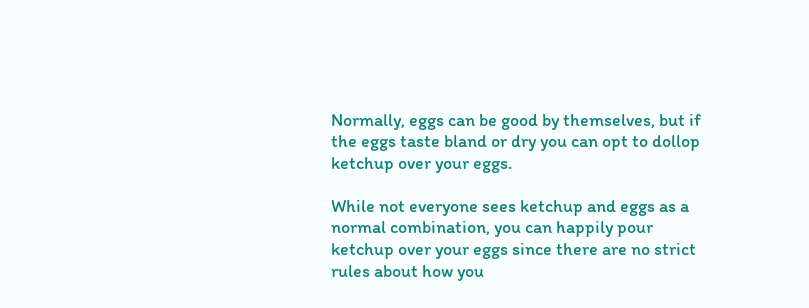Normally, eggs can be good by themselves, but if the eggs taste bland or dry you can opt to dollop ketchup over your eggs.

While not everyone sees ketchup and eggs as a normal combination, you can happily pour ketchup over your eggs since there are no strict rules about how you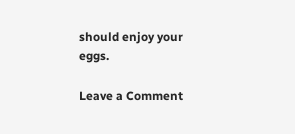should enjoy your eggs.

Leave a Comment